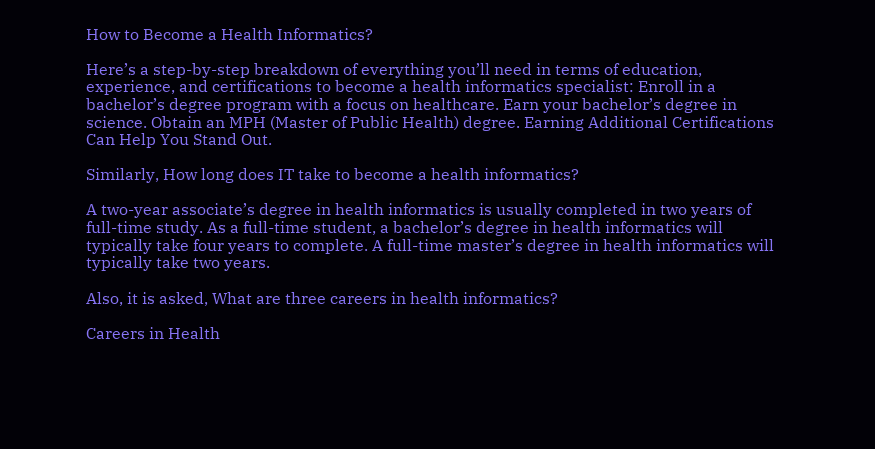How to Become a Health Informatics?

Here’s a step-by-step breakdown of everything you’ll need in terms of education, experience, and certifications to become a health informatics specialist: Enroll in a bachelor’s degree program with a focus on healthcare. Earn your bachelor’s degree in science. Obtain an MPH (Master of Public Health) degree. Earning Additional Certifications Can Help You Stand Out.

Similarly, How long does IT take to become a health informatics?

A two-year associate’s degree in health informatics is usually completed in two years of full-time study. As a full-time student, a bachelor’s degree in health informatics will typically take four years to complete. A full-time master’s degree in health informatics will typically take two years.

Also, it is asked, What are three careers in health informatics?

Careers in Health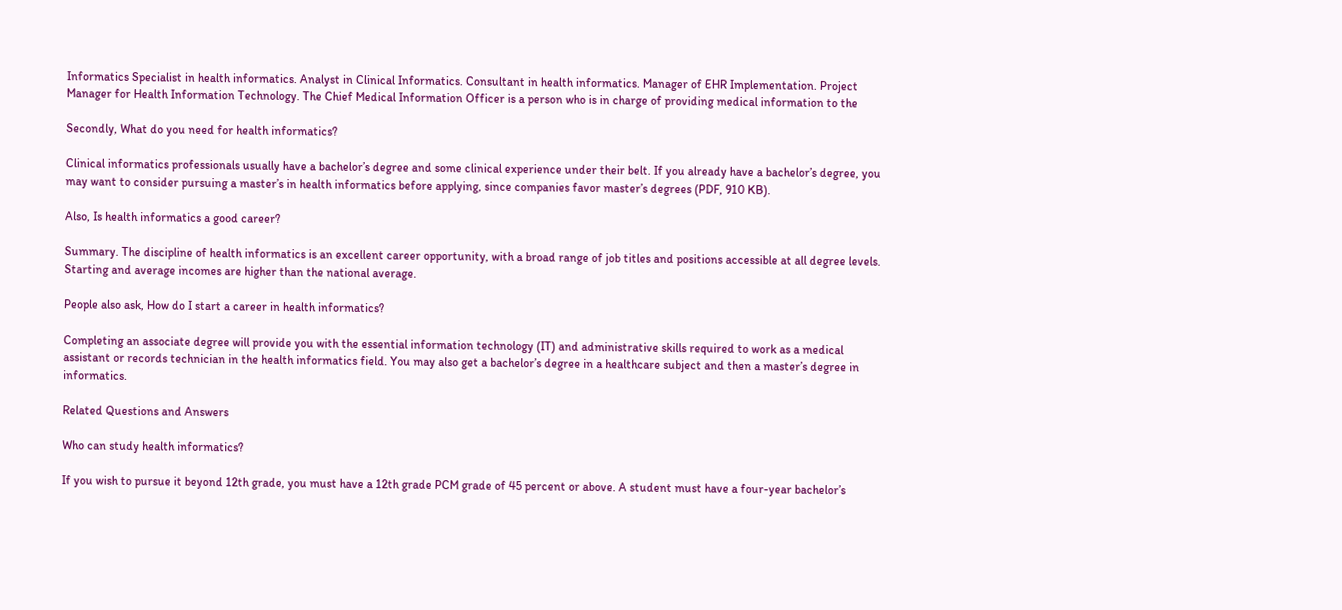Informatics Specialist in health informatics. Analyst in Clinical Informatics. Consultant in health informatics. Manager of EHR Implementation. Project Manager for Health Information Technology. The Chief Medical Information Officer is a person who is in charge of providing medical information to the

Secondly, What do you need for health informatics?

Clinical informatics professionals usually have a bachelor’s degree and some clinical experience under their belt. If you already have a bachelor’s degree, you may want to consider pursuing a master’s in health informatics before applying, since companies favor master’s degrees (PDF, 910 KB).

Also, Is health informatics a good career?

Summary. The discipline of health informatics is an excellent career opportunity, with a broad range of job titles and positions accessible at all degree levels. Starting and average incomes are higher than the national average.

People also ask, How do I start a career in health informatics?

Completing an associate degree will provide you with the essential information technology (IT) and administrative skills required to work as a medical assistant or records technician in the health informatics field. You may also get a bachelor’s degree in a healthcare subject and then a master’s degree in informatics.

Related Questions and Answers

Who can study health informatics?

If you wish to pursue it beyond 12th grade, you must have a 12th grade PCM grade of 45 percent or above. A student must have a four-year bachelor’s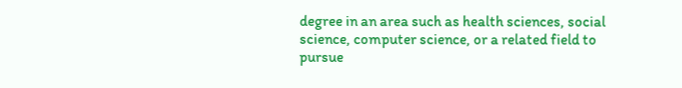degree in an area such as health sciences, social science, computer science, or a related field to pursue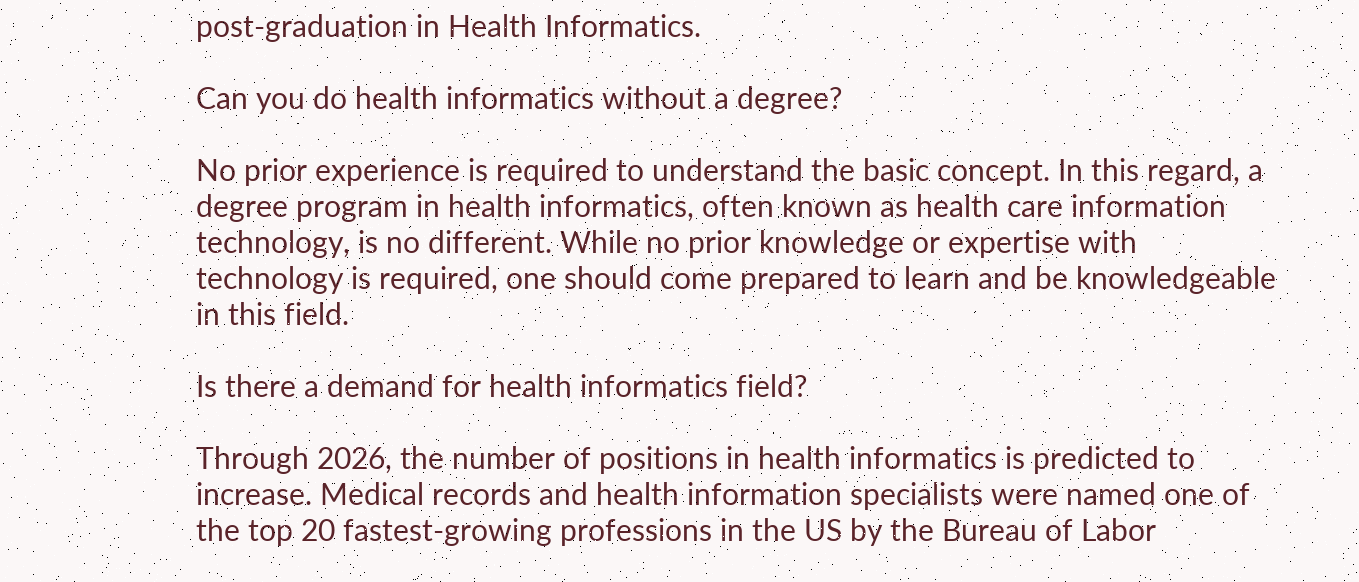post-graduation in Health Informatics.

Can you do health informatics without a degree?

No prior experience is required to understand the basic concept. In this regard, a degree program in health informatics, often known as health care information technology, is no different. While no prior knowledge or expertise with technology is required, one should come prepared to learn and be knowledgeable in this field.

Is there a demand for health informatics field?

Through 2026, the number of positions in health informatics is predicted to increase. Medical records and health information specialists were named one of the top 20 fastest-growing professions in the US by the Bureau of Labor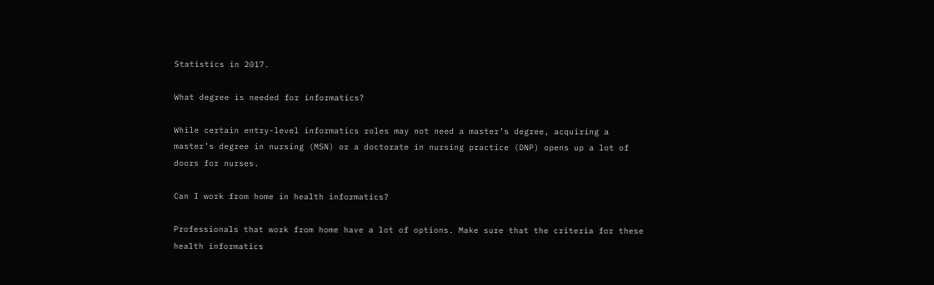Statistics in 2017.

What degree is needed for informatics?

While certain entry-level informatics roles may not need a master’s degree, acquiring a master’s degree in nursing (MSN) or a doctorate in nursing practice (DNP) opens up a lot of doors for nurses.

Can I work from home in health informatics?

Professionals that work from home have a lot of options. Make sure that the criteria for these health informatics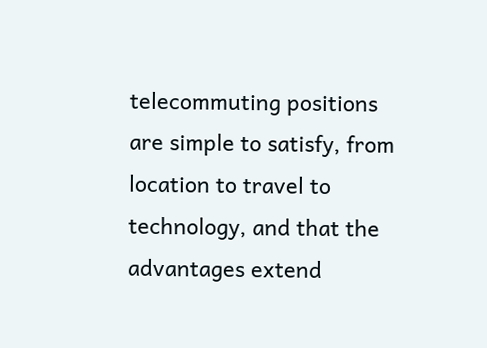telecommuting positions are simple to satisfy, from location to travel to technology, and that the advantages extend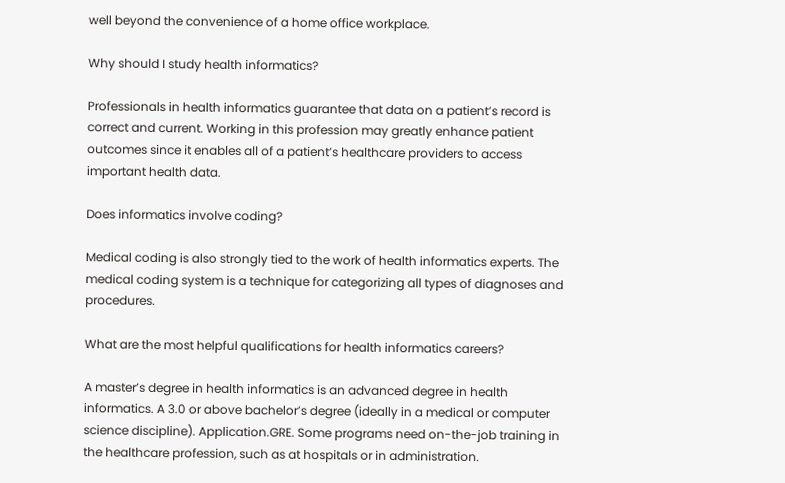well beyond the convenience of a home office workplace.

Why should I study health informatics?

Professionals in health informatics guarantee that data on a patient’s record is correct and current. Working in this profession may greatly enhance patient outcomes since it enables all of a patient’s healthcare providers to access important health data.

Does informatics involve coding?

Medical coding is also strongly tied to the work of health informatics experts. The medical coding system is a technique for categorizing all types of diagnoses and procedures.

What are the most helpful qualifications for health informatics careers?

A master’s degree in health informatics is an advanced degree in health informatics. A 3.0 or above bachelor’s degree (ideally in a medical or computer science discipline). Application.GRE. Some programs need on-the-job training in the healthcare profession, such as at hospitals or in administration.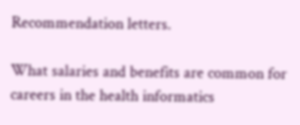Recommendation letters.

What salaries and benefits are common for careers in the health informatics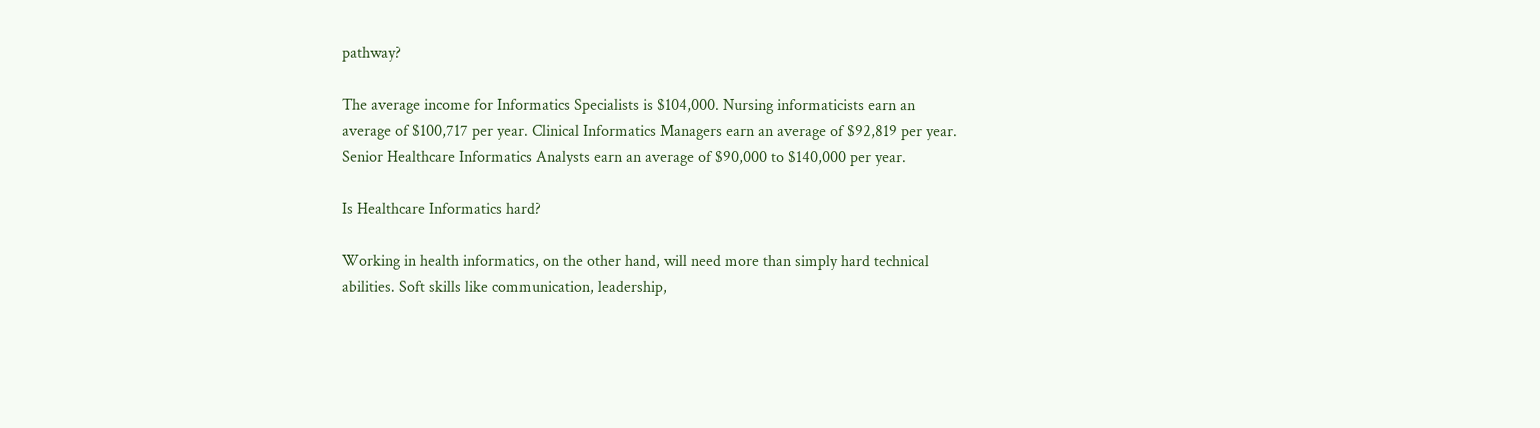pathway?

The average income for Informatics Specialists is $104,000. Nursing informaticists earn an average of $100,717 per year. Clinical Informatics Managers earn an average of $92,819 per year. Senior Healthcare Informatics Analysts earn an average of $90,000 to $140,000 per year.

Is Healthcare Informatics hard?

Working in health informatics, on the other hand, will need more than simply hard technical abilities. Soft skills like communication, leadership,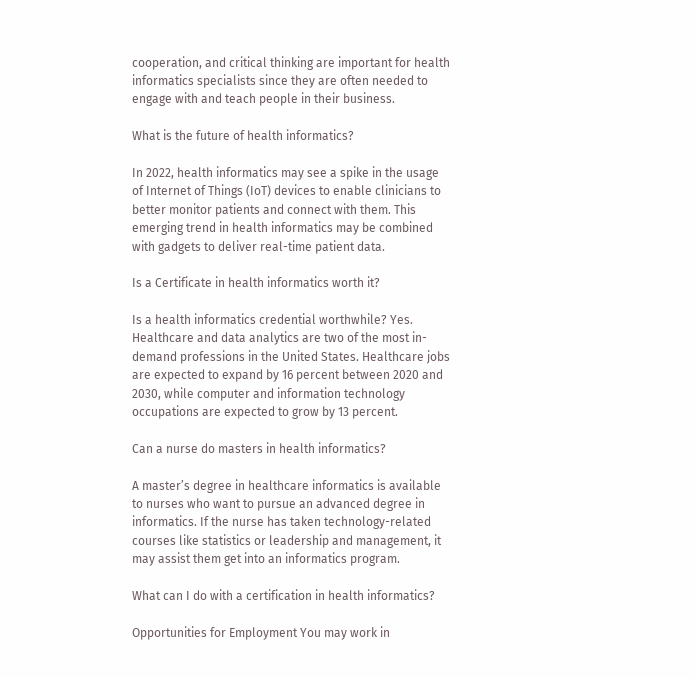cooperation, and critical thinking are important for health informatics specialists since they are often needed to engage with and teach people in their business.

What is the future of health informatics?

In 2022, health informatics may see a spike in the usage of Internet of Things (IoT) devices to enable clinicians to better monitor patients and connect with them. This emerging trend in health informatics may be combined with gadgets to deliver real-time patient data.

Is a Certificate in health informatics worth it?

Is a health informatics credential worthwhile? Yes. Healthcare and data analytics are two of the most in-demand professions in the United States. Healthcare jobs are expected to expand by 16 percent between 2020 and 2030, while computer and information technology occupations are expected to grow by 13 percent.

Can a nurse do masters in health informatics?

A master’s degree in healthcare informatics is available to nurses who want to pursue an advanced degree in informatics. If the nurse has taken technology-related courses like statistics or leadership and management, it may assist them get into an informatics program.

What can I do with a certification in health informatics?

Opportunities for Employment You may work in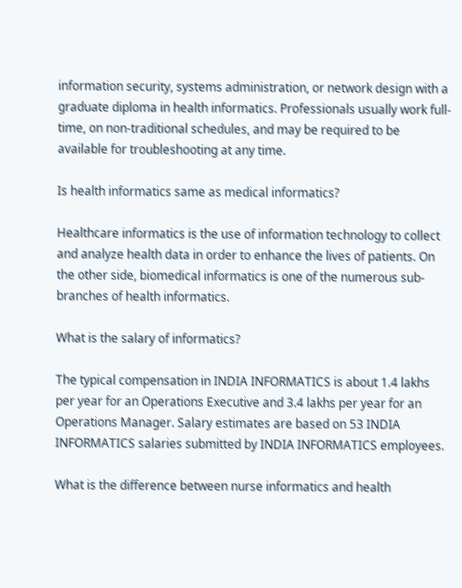information security, systems administration, or network design with a graduate diploma in health informatics. Professionals usually work full-time, on non-traditional schedules, and may be required to be available for troubleshooting at any time.

Is health informatics same as medical informatics?

Healthcare informatics is the use of information technology to collect and analyze health data in order to enhance the lives of patients. On the other side, biomedical informatics is one of the numerous sub-branches of health informatics.

What is the salary of informatics?

The typical compensation in INDIA INFORMATICS is about 1.4 lakhs per year for an Operations Executive and 3.4 lakhs per year for an Operations Manager. Salary estimates are based on 53 INDIA INFORMATICS salaries submitted by INDIA INFORMATICS employees.

What is the difference between nurse informatics and health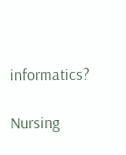informatics?

Nursing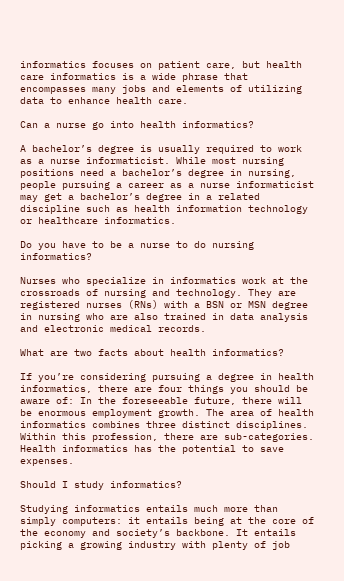informatics focuses on patient care, but health care informatics is a wide phrase that encompasses many jobs and elements of utilizing data to enhance health care.

Can a nurse go into health informatics?

A bachelor’s degree is usually required to work as a nurse informaticist. While most nursing positions need a bachelor’s degree in nursing, people pursuing a career as a nurse informaticist may get a bachelor’s degree in a related discipline such as health information technology or healthcare informatics.

Do you have to be a nurse to do nursing informatics?

Nurses who specialize in informatics work at the crossroads of nursing and technology. They are registered nurses (RNs) with a BSN or MSN degree in nursing who are also trained in data analysis and electronic medical records.

What are two facts about health informatics?

If you’re considering pursuing a degree in health informatics, there are four things you should be aware of: In the foreseeable future, there will be enormous employment growth. The area of health informatics combines three distinct disciplines. Within this profession, there are sub-categories. Health informatics has the potential to save expenses.

Should I study informatics?

Studying informatics entails much more than simply computers: it entails being at the core of the economy and society’s backbone. It entails picking a growing industry with plenty of job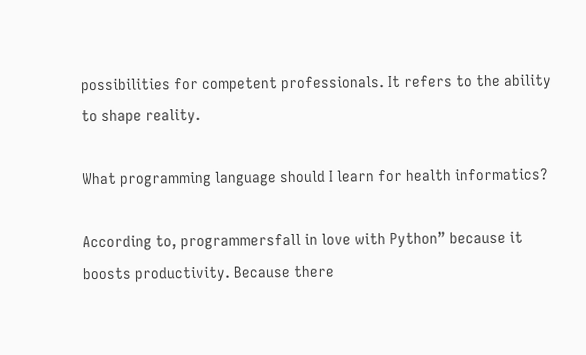possibilities for competent professionals. It refers to the ability to shape reality.

What programming language should I learn for health informatics?

According to, programmersfall in love with Python” because it boosts productivity. Because there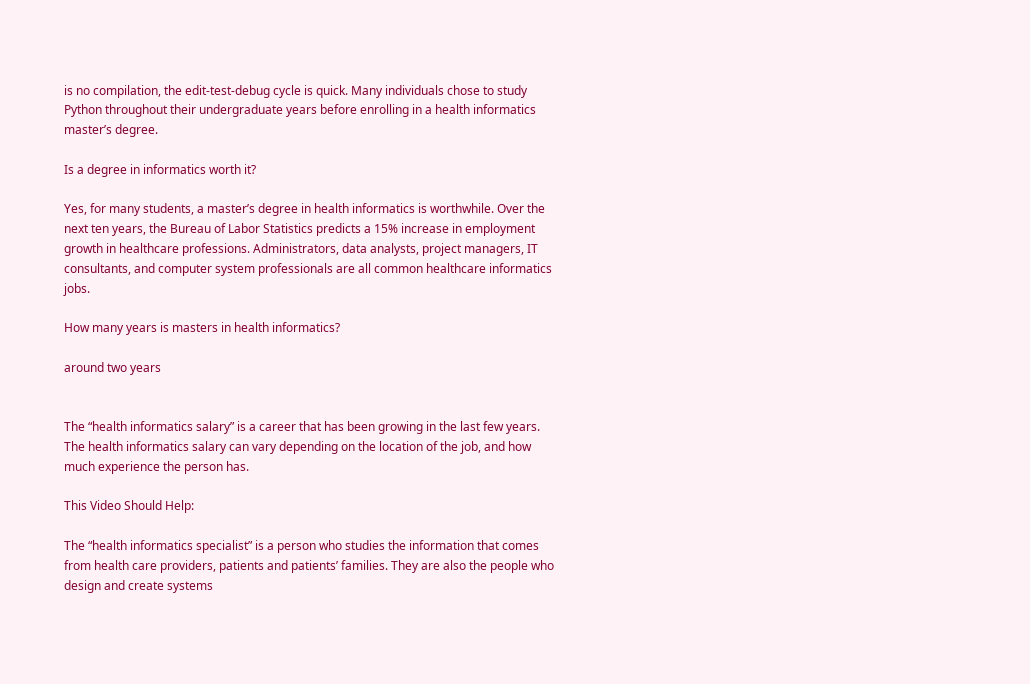is no compilation, the edit-test-debug cycle is quick. Many individuals chose to study Python throughout their undergraduate years before enrolling in a health informatics master’s degree.

Is a degree in informatics worth it?

Yes, for many students, a master’s degree in health informatics is worthwhile. Over the next ten years, the Bureau of Labor Statistics predicts a 15% increase in employment growth in healthcare professions. Administrators, data analysts, project managers, IT consultants, and computer system professionals are all common healthcare informatics jobs.

How many years is masters in health informatics?

around two years


The “health informatics salary” is a career that has been growing in the last few years. The health informatics salary can vary depending on the location of the job, and how much experience the person has.

This Video Should Help:

The “health informatics specialist” is a person who studies the information that comes from health care providers, patients and patients’ families. They are also the people who design and create systems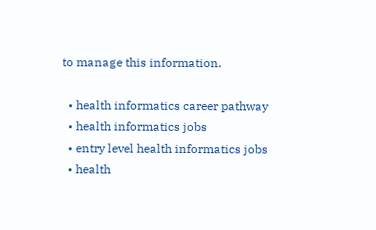to manage this information.

  • health informatics career pathway
  • health informatics jobs
  • entry level health informatics jobs
  • health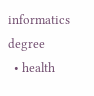informatics degree
  • health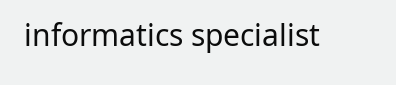informatics specialist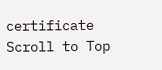certificate
Scroll to Top